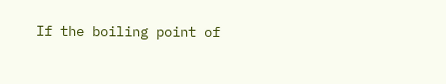If the boiling point of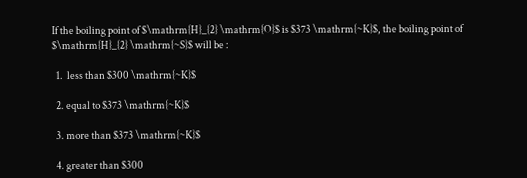If the boiling point of $\mathrm{H}_{2} \mathrm{O}$ is $373 \mathrm{~K}$, the boiling point of $\mathrm{H}_{2} \mathrm{~S}$ will be :

  1.  less than $300 \mathrm{~K}$

  2. equal to $373 \mathrm{~K}$

  3. more than $373 \mathrm{~K}$

  4. greater than $300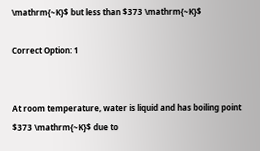\mathrm{~K}$ but less than $373 \mathrm{~K}$

Correct Option: 1


At room temperature, water is liquid and has boiling point $373 \mathrm{~K}$ due to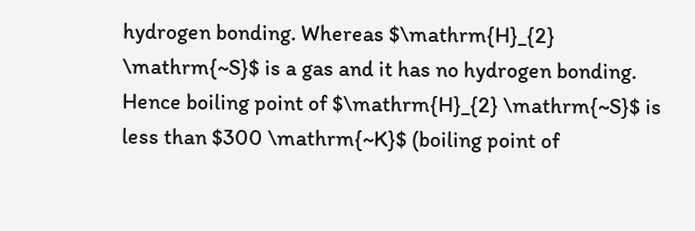hydrogen bonding. Whereas $\mathrm{H}_{2} \mathrm{~S}$ is a gas and it has no hydrogen bonding. Hence boiling point of $\mathrm{H}_{2} \mathrm{~S}$ is less than $300 \mathrm{~K}$ (boiling point of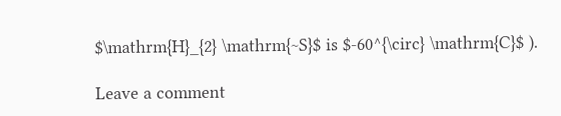$\mathrm{H}_{2} \mathrm{~S}$ is $-60^{\circ} \mathrm{C}$ ).

Leave a comment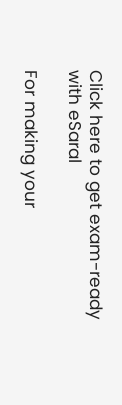Click here to get exam-ready with eSaral

For making your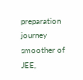preparation journey smoother of JEE,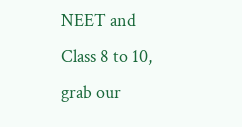NEET and Class 8 to 10, grab our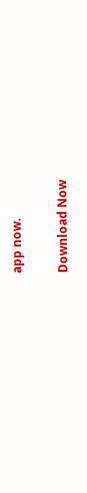app now.

Download Now